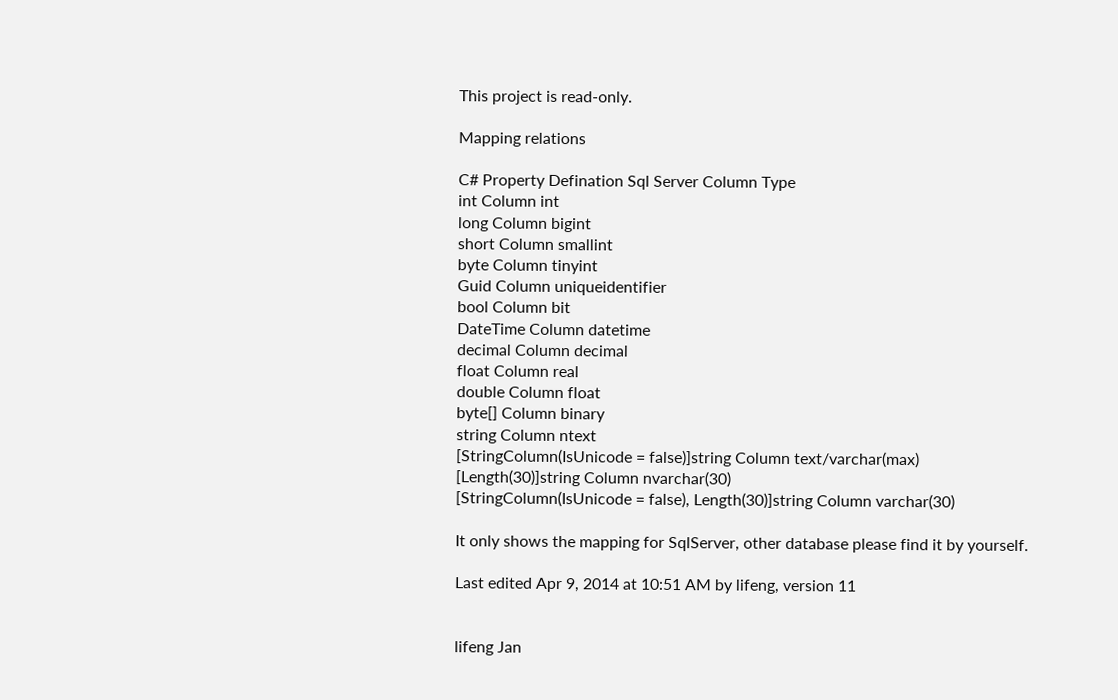This project is read-only.

Mapping relations

C# Property Defination Sql Server Column Type
int Column int
long Column bigint
short Column smallint
byte Column tinyint
Guid Column uniqueidentifier
bool Column bit
DateTime Column datetime
decimal Column decimal
float Column real
double Column float
byte[] Column binary
string Column ntext
[StringColumn(IsUnicode = false)]string Column text/varchar(max)
[Length(30)]string Column nvarchar(30)
[StringColumn(IsUnicode = false), Length(30)]string Column varchar(30)

It only shows the mapping for SqlServer, other database please find it by yourself.

Last edited Apr 9, 2014 at 10:51 AM by lifeng, version 11


lifeng Jan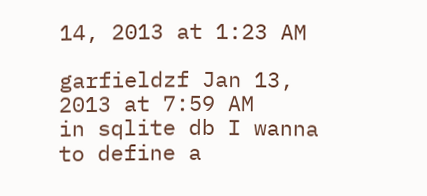14, 2013 at 1:23 AM

garfieldzf Jan 13, 2013 at 7:59 AM
in sqlite db I wanna to define a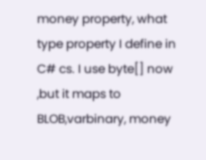money property, what type property I define in C# cs. I use byte[] now ,but it maps to BLOB,varbinary, money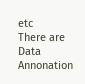etc
There are Data Annonation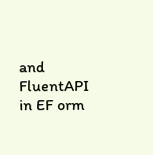and FluentAPI in EF orm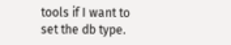tools if I want to set the db type.